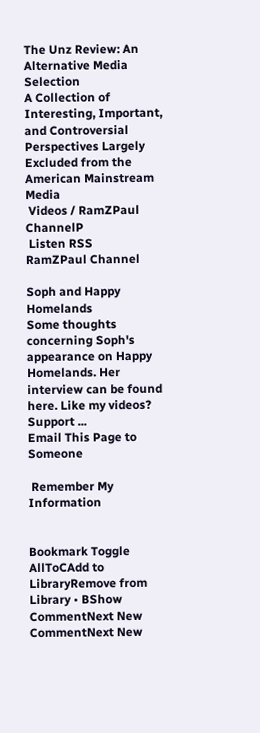The Unz Review: An Alternative Media Selection
A Collection of Interesting, Important, and Controversial Perspectives Largely Excluded from the American Mainstream Media
 Videos / RamZPaul ChannelP
 Listen RSS
RamZPaul Channel

Soph and Happy Homelands
Some thoughts concerning Soph's appearance on Happy Homelands. Her interview can be found here. Like my videos? Support ...
Email This Page to Someone

 Remember My Information


Bookmark Toggle AllToCAdd to LibraryRemove from Library • BShow CommentNext New CommentNext New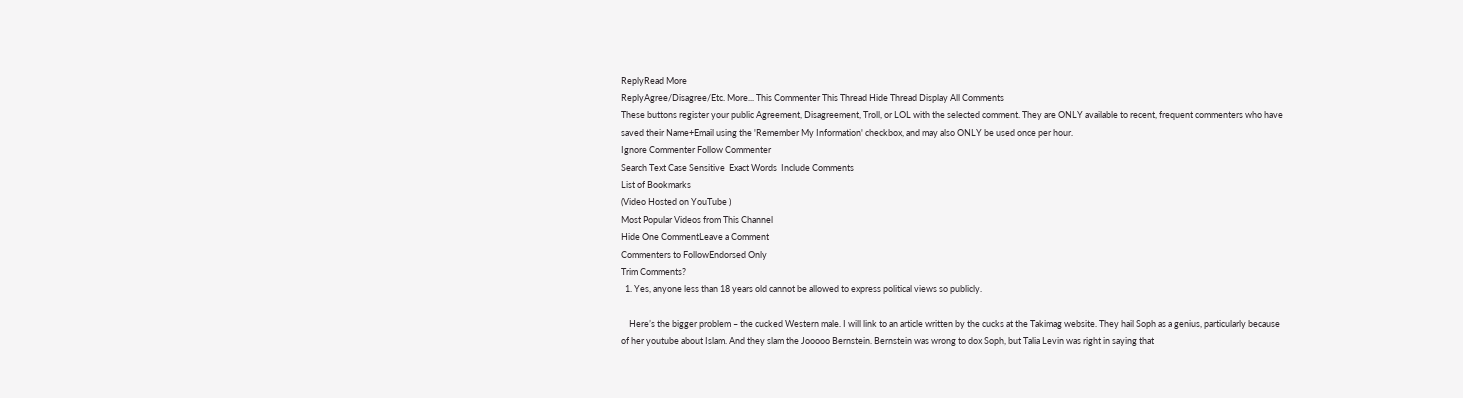ReplyRead More
ReplyAgree/Disagree/Etc. More... This Commenter This Thread Hide Thread Display All Comments
These buttons register your public Agreement, Disagreement, Troll, or LOL with the selected comment. They are ONLY available to recent, frequent commenters who have saved their Name+Email using the 'Remember My Information' checkbox, and may also ONLY be used once per hour.
Ignore Commenter Follow Commenter
Search Text Case Sensitive  Exact Words  Include Comments
List of Bookmarks
(Video Hosted on YouTube )
Most Popular Videos from This Channel
Hide One CommentLeave a Comment
Commenters to FollowEndorsed Only
Trim Comments?
  1. Yes, anyone less than 18 years old cannot be allowed to express political views so publicly.

    Here’s the bigger problem – the cucked Western male. I will link to an article written by the cucks at the Takimag website. They hail Soph as a genius, particularly because of her youtube about Islam. And they slam the Jooooo Bernstein. Bernstein was wrong to dox Soph, but Talia Levin was right in saying that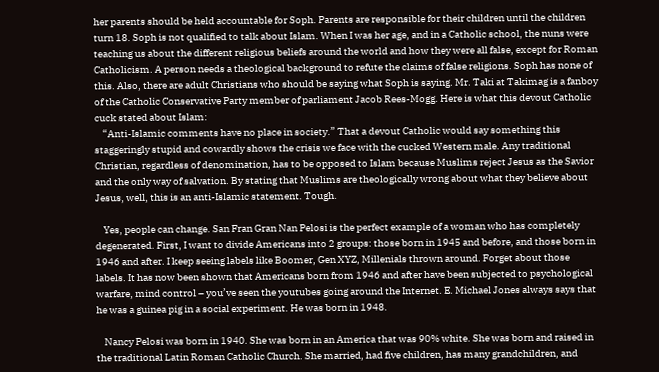her parents should be held accountable for Soph. Parents are responsible for their children until the children turn 18. Soph is not qualified to talk about Islam. When I was her age, and in a Catholic school, the nuns were teaching us about the different religious beliefs around the world and how they were all false, except for Roman Catholicism. A person needs a theological background to refute the claims of false religions. Soph has none of this. Also, there are adult Christians who should be saying what Soph is saying. Mr. Taki at Takimag is a fanboy of the Catholic Conservative Party member of parliament Jacob Rees-Mogg. Here is what this devout Catholic cuck stated about Islam:
    “Anti-Islamic comments have no place in society.” That a devout Catholic would say something this staggeringly stupid and cowardly shows the crisis we face with the cucked Western male. Any traditional Christian, regardless of denomination, has to be opposed to Islam because Muslims reject Jesus as the Savior and the only way of salvation. By stating that Muslims are theologically wrong about what they believe about Jesus, well, this is an anti-Islamic statement. Tough.

    Yes, people can change. San Fran Gran Nan Pelosi is the perfect example of a woman who has completely degenerated. First, I want to divide Americans into 2 groups: those born in 1945 and before, and those born in 1946 and after. I keep seeing labels like Boomer, Gen XYZ, Millenials thrown around. Forget about those labels. It has now been shown that Americans born from 1946 and after have been subjected to psychological warfare, mind control – you’ve seen the youtubes going around the Internet. E. Michael Jones always says that he was a guinea pig in a social experiment. He was born in 1948.

    Nancy Pelosi was born in 1940. She was born in an America that was 90% white. She was born and raised in the traditional Latin Roman Catholic Church. She married, had five children, has many grandchildren, and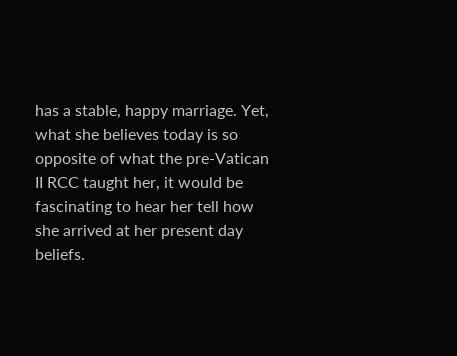has a stable, happy marriage. Yet, what she believes today is so opposite of what the pre-Vatican II RCC taught her, it would be fascinating to hear her tell how she arrived at her present day beliefs.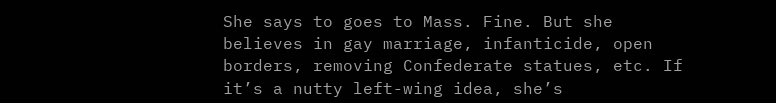She says to goes to Mass. Fine. But she believes in gay marriage, infanticide, open borders, removing Confederate statues, etc. If it’s a nutty left-wing idea, she’s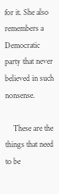for it. She also remembers a Democratic party that never believed in such nonsense.

    These are the things that need to be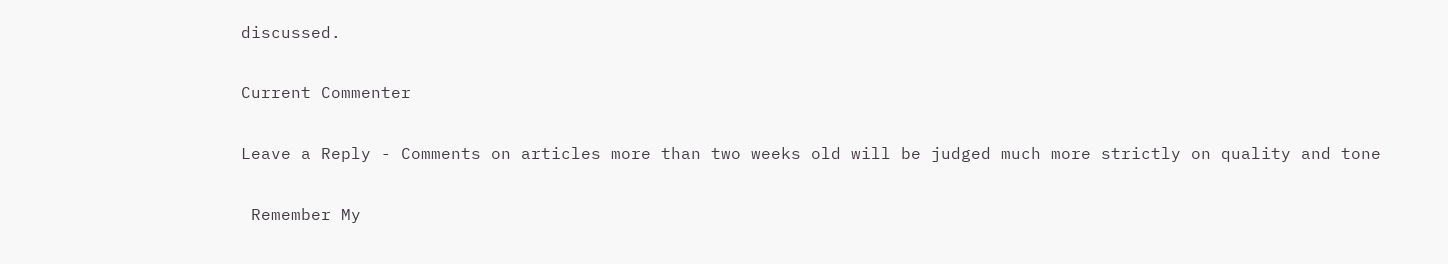discussed.

Current Commenter

Leave a Reply - Comments on articles more than two weeks old will be judged much more strictly on quality and tone

 Remember My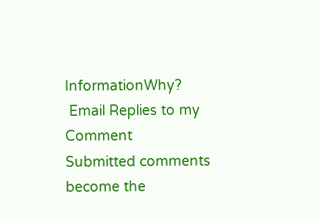InformationWhy?
 Email Replies to my Comment
Submitted comments become the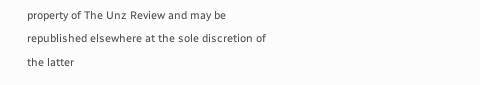property of The Unz Review and may be republished elsewhere at the sole discretion of the latter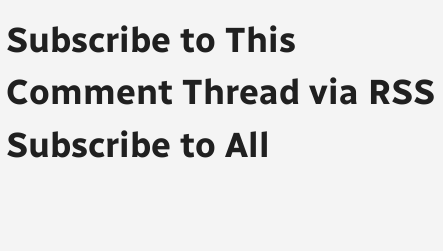Subscribe to This Comment Thread via RSS Subscribe to All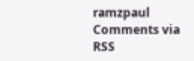ramzpaul Comments via RSS